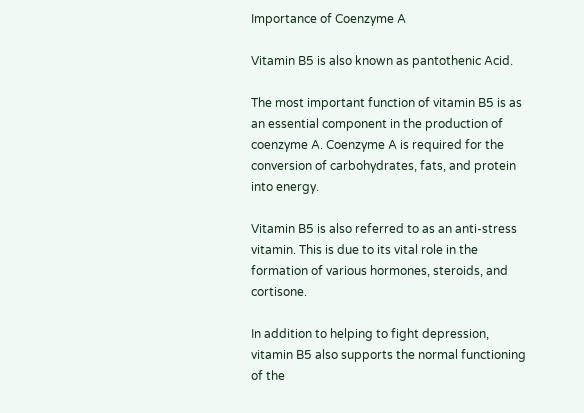Importance of Coenzyme A

Vitamin B5 is also known as pantothenic Acid.

The most important function of vitamin B5 is as an essential component in the production of coenzyme A. Coenzyme A is required for the conversion of carbohydrates, fats, and protein into energy.

Vitamin B5 is also referred to as an anti-stress vitamin. This is due to its vital role in the formation of various hormones, steroids, and cortisone.

In addition to helping to fight depression, vitamin B5 also supports the normal functioning of the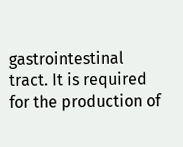gastrointestinal tract. It is required for the production of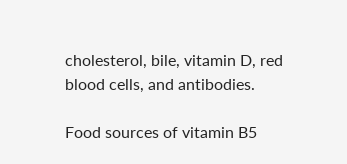cholesterol, bile, vitamin D, red blood cells, and antibodies.

Food sources of vitamin B5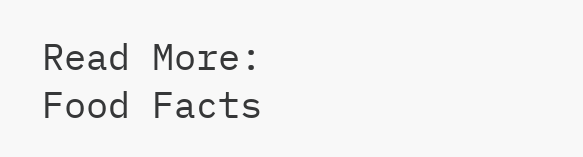Read More: Food Facts